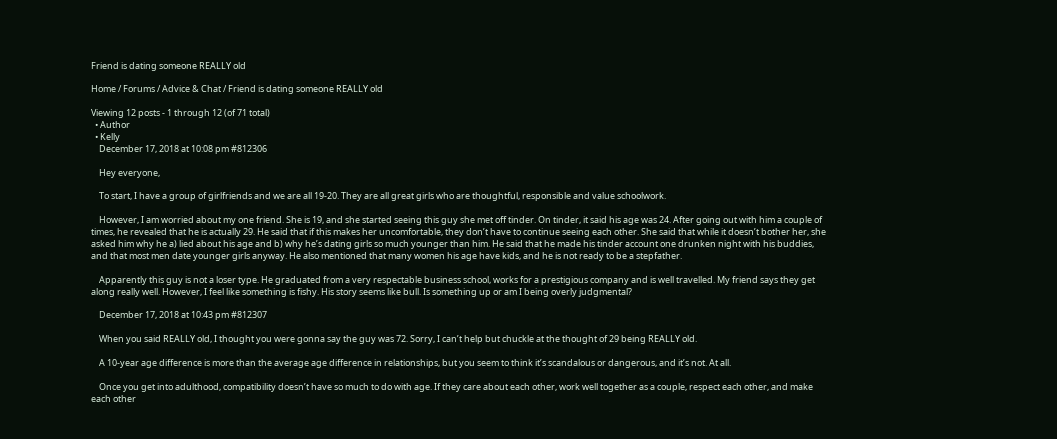Friend is dating someone REALLY old

Home / Forums / Advice & Chat / Friend is dating someone REALLY old

Viewing 12 posts - 1 through 12 (of 71 total)
  • Author
  • Kelly
    December 17, 2018 at 10:08 pm #812306

    Hey everyone,

    To start, I have a group of girlfriends and we are all 19-20. They are all great girls who are thoughtful, responsible and value schoolwork.

    However, I am worried about my one friend. She is 19, and she started seeing this guy she met off tinder. On tinder, it said his age was 24. After going out with him a couple of times, he revealed that he is actually 29. He said that if this makes her uncomfortable, they don’t have to continue seeing each other. She said that while it doesn’t bother her, she asked him why he a) lied about his age and b) why he’s dating girls so much younger than him. He said that he made his tinder account one drunken night with his buddies, and that most men date younger girls anyway. He also mentioned that many women his age have kids, and he is not ready to be a stepfather.

    Apparently this guy is not a loser type. He graduated from a very respectable business school, works for a prestigious company and is well travelled. My friend says they get along really well. However, I feel like something is fishy. His story seems like bull. Is something up or am I being overly judgmental?

    December 17, 2018 at 10:43 pm #812307

    When you said REALLY old, I thought you were gonna say the guy was 72. Sorry, I can’t help but chuckle at the thought of 29 being REALLY old.

    A 10-year age difference is more than the average age difference in relationships, but you seem to think it’s scandalous or dangerous, and it’s not. At all.

    Once you get into adulthood, compatibility doesn’t have so much to do with age. If they care about each other, work well together as a couple, respect each other, and make each other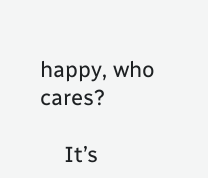happy, who cares?

    It’s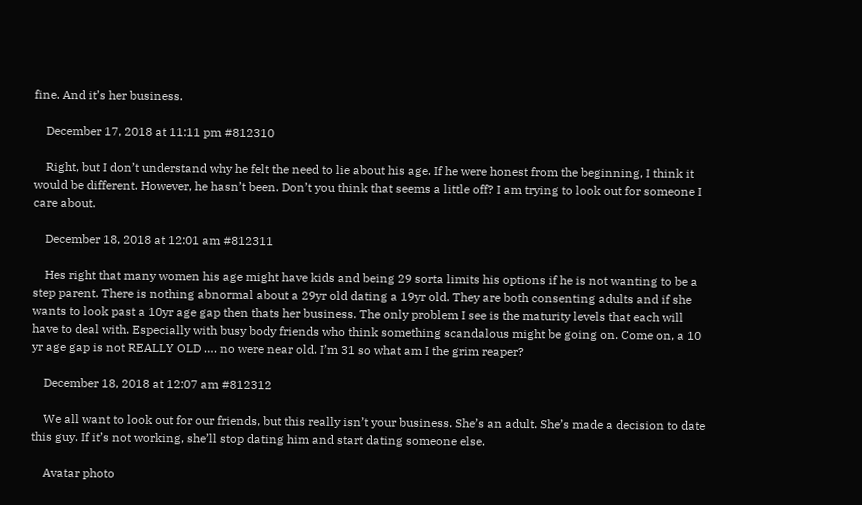fine. And it’s her business.

    December 17, 2018 at 11:11 pm #812310

    Right, but I don’t understand why he felt the need to lie about his age. If he were honest from the beginning, I think it would be different. However, he hasn’t been. Don’t you think that seems a little off? I am trying to look out for someone I care about.

    December 18, 2018 at 12:01 am #812311

    Hes right that many women his age might have kids and being 29 sorta limits his options if he is not wanting to be a step parent. There is nothing abnormal about a 29yr old dating a 19yr old. They are both consenting adults and if she wants to look past a 10yr age gap then thats her business. The only problem I see is the maturity levels that each will have to deal with. Especially with busy body friends who think something scandalous might be going on. Come on, a 10 yr age gap is not REALLY OLD …. no were near old. I’m 31 so what am I the grim reaper?

    December 18, 2018 at 12:07 am #812312

    We all want to look out for our friends, but this really isn’t your business. She’s an adult. She’s made a decision to date this guy. If it’s not working, she’ll stop dating him and start dating someone else.

    Avatar photo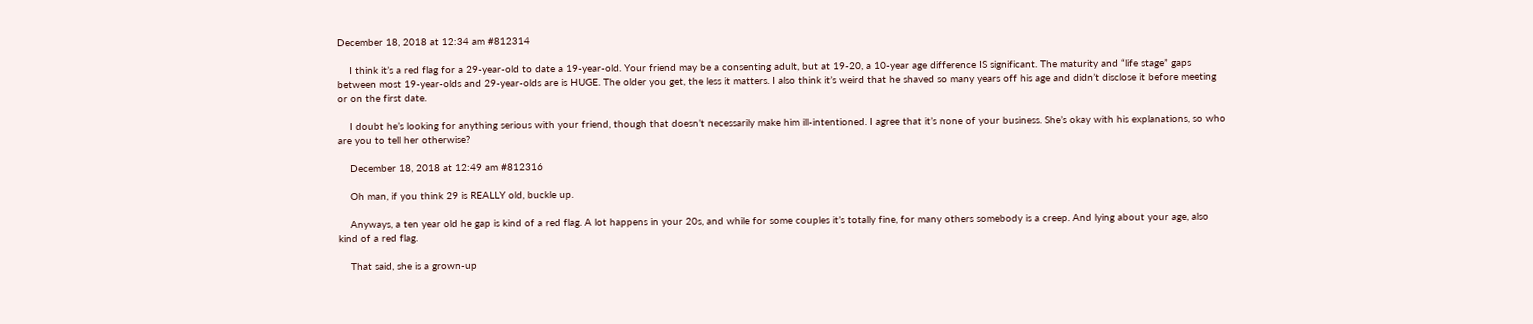December 18, 2018 at 12:34 am #812314

    I think it’s a red flag for a 29-year-old to date a 19-year-old. Your friend may be a consenting adult, but at 19-20, a 10-year age difference IS significant. The maturity and “life stage” gaps between most 19-year-olds and 29-year-olds are is HUGE. The older you get, the less it matters. I also think it’s weird that he shaved so many years off his age and didn’t disclose it before meeting or on the first date.

    I doubt he’s looking for anything serious with your friend, though that doesn’t necessarily make him ill-intentioned. I agree that it’s none of your business. She’s okay with his explanations, so who are you to tell her otherwise?

    December 18, 2018 at 12:49 am #812316

    Oh man, if you think 29 is REALLY old, buckle up.

    Anyways, a ten year old he gap is kind of a red flag. A lot happens in your 20s, and while for some couples it’s totally fine, for many others somebody is a creep. And lying about your age, also kind of a red flag.

    That said, she is a grown-up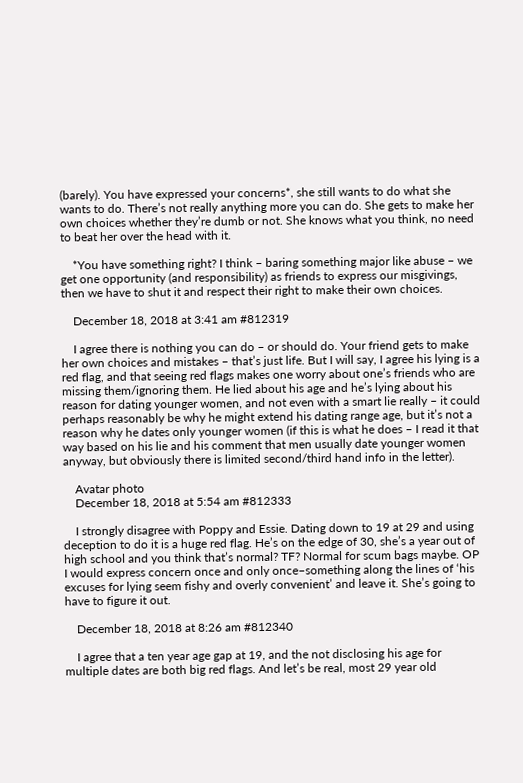(barely). You have expressed your concerns*, she still wants to do what she wants to do. There’s not really anything more you can do. She gets to make her own choices whether they’re dumb or not. She knows what you think, no need to beat her over the head with it.

    *You have something right? I think – baring something major like abuse – we get one opportunity (and responsibility) as friends to express our misgivings, then we have to shut it and respect their right to make their own choices.

    December 18, 2018 at 3:41 am #812319

    I agree there is nothing you can do – or should do. Your friend gets to make her own choices and mistakes – that’s just life. But I will say, I agree his lying is a red flag, and that seeing red flags makes one worry about one’s friends who are missing them/ignoring them. He lied about his age and he’s lying about his reason for dating younger women, and not even with a smart lie really – it could perhaps reasonably be why he might extend his dating range age, but it’s not a reason why he dates only younger women (if this is what he does – I read it that way based on his lie and his comment that men usually date younger women anyway, but obviously there is limited second/third hand info in the letter).

    Avatar photo
    December 18, 2018 at 5:54 am #812333

    I strongly disagree with Poppy and Essie. Dating down to 19 at 29 and using deception to do it is a huge red flag. He’s on the edge of 30, she’s a year out of high school and you think that’s normal? TF? Normal for scum bags maybe. OP I would express concern once and only once–something along the lines of ‘his excuses for lying seem fishy and overly convenient’ and leave it. She’s going to have to figure it out.

    December 18, 2018 at 8:26 am #812340

    I agree that a ten year age gap at 19, and the not disclosing his age for multiple dates are both big red flags. And let’s be real, most 29 year old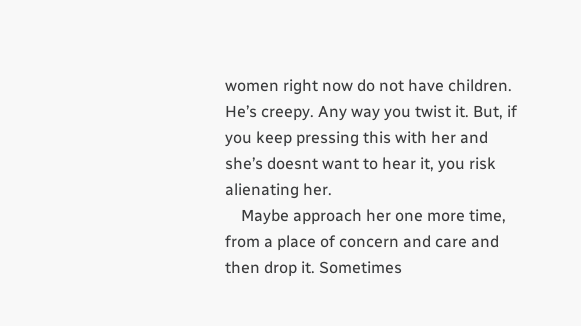women right now do not have children. He’s creepy. Any way you twist it. But, if you keep pressing this with her and she’s doesnt want to hear it, you risk alienating her.
    Maybe approach her one more time, from a place of concern and care and then drop it. Sometimes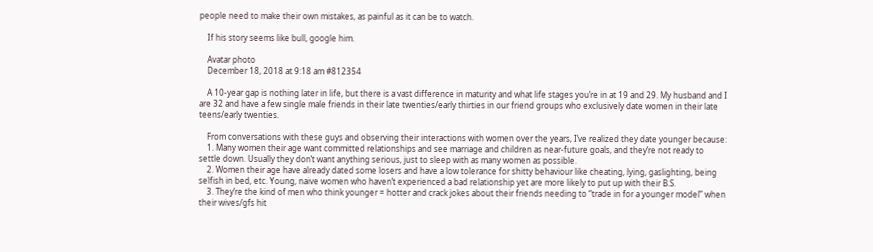people need to make their own mistakes, as painful as it can be to watch.

    If his story seems like bull, google him.

    Avatar photo
    December 18, 2018 at 9:18 am #812354

    A 10-year gap is nothing later in life, but there is a vast difference in maturity and what life stages you’re in at 19 and 29. My husband and I are 32 and have a few single male friends in their late twenties/early thirties in our friend groups who exclusively date women in their late teens/early twenties.

    From conversations with these guys and observing their interactions with women over the years, I’ve realized they date younger because:
    1. Many women their age want committed relationships and see marriage and children as near-future goals, and they’re not ready to settle down. Usually they don’t want anything serious, just to sleep with as many women as possible.
    2. Women their age have already dated some losers and have a low tolerance for shitty behaviour like cheating, lying, gaslighting, being selfish in bed, etc. Young, naive women who haven’t experienced a bad relationship yet are more likely to put up with their B.S.
    3. They’re the kind of men who think younger = hotter and crack jokes about their friends needing to “trade in for a younger model” when their wives/gfs hit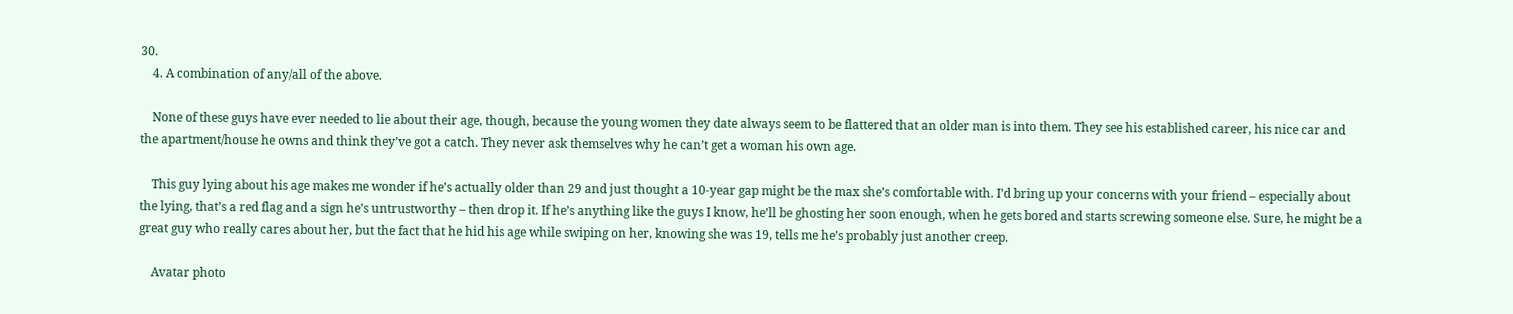30.
    4. A combination of any/all of the above.

    None of these guys have ever needed to lie about their age, though, because the young women they date always seem to be flattered that an older man is into them. They see his established career, his nice car and the apartment/house he owns and think they’ve got a catch. They never ask themselves why he can’t get a woman his own age.

    This guy lying about his age makes me wonder if he’s actually older than 29 and just thought a 10-year gap might be the max she’s comfortable with. I’d bring up your concerns with your friend – especially about the lying, that’s a red flag and a sign he’s untrustworthy – then drop it. If he’s anything like the guys I know, he’ll be ghosting her soon enough, when he gets bored and starts screwing someone else. Sure, he might be a great guy who really cares about her, but the fact that he hid his age while swiping on her, knowing she was 19, tells me he’s probably just another creep.

    Avatar photo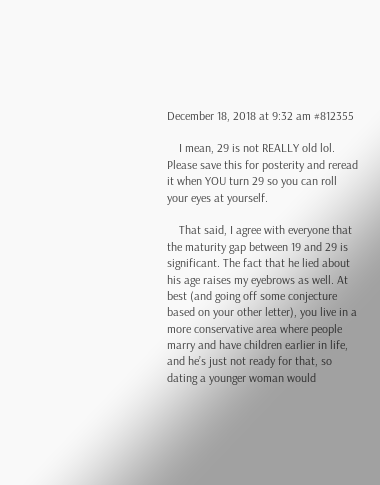December 18, 2018 at 9:32 am #812355

    I mean, 29 is not REALLY old lol. Please save this for posterity and reread it when YOU turn 29 so you can roll your eyes at yourself.

    That said, I agree with everyone that the maturity gap between 19 and 29 is significant. The fact that he lied about his age raises my eyebrows as well. At best (and going off some conjecture based on your other letter), you live in a more conservative area where people marry and have children earlier in life, and he’s just not ready for that, so dating a younger woman would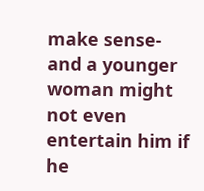make sense- and a younger woman might not even entertain him if he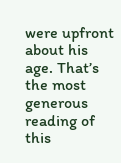were upfront about his age. That’s the most generous reading of this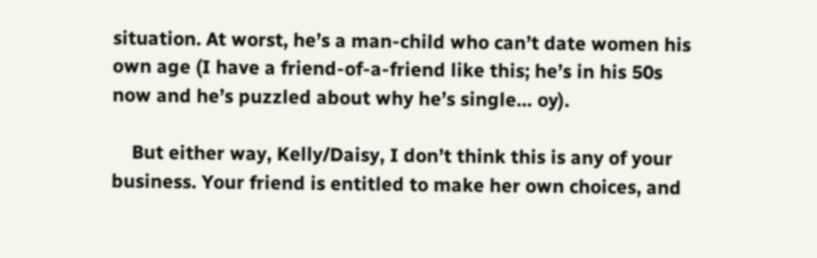situation. At worst, he’s a man-child who can’t date women his own age (I have a friend-of-a-friend like this; he’s in his 50s now and he’s puzzled about why he’s single… oy).

    But either way, Kelly/Daisy, I don’t think this is any of your business. Your friend is entitled to make her own choices, and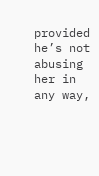provided he’s not abusing her in any way,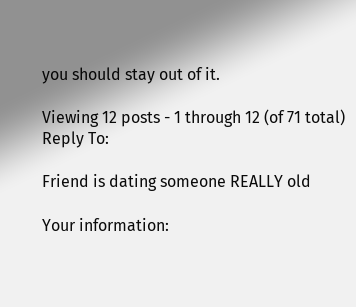you should stay out of it.

Viewing 12 posts - 1 through 12 (of 71 total)
Reply To:

Friend is dating someone REALLY old

Your information: